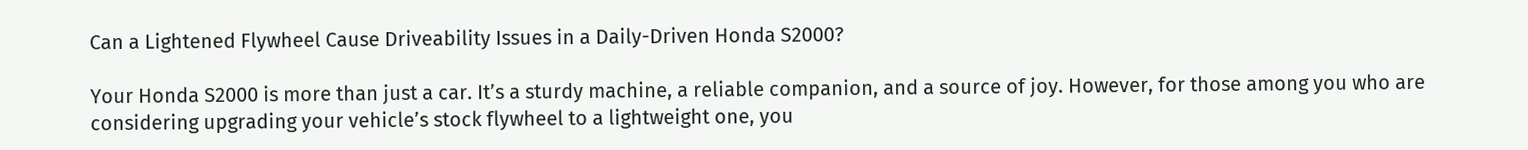Can a Lightened Flywheel Cause Driveability Issues in a Daily-Driven Honda S2000?

Your Honda S2000 is more than just a car. It’s a sturdy machine, a reliable companion, and a source of joy. However, for those among you who are considering upgrading your vehicle’s stock flywheel to a lightweight one, you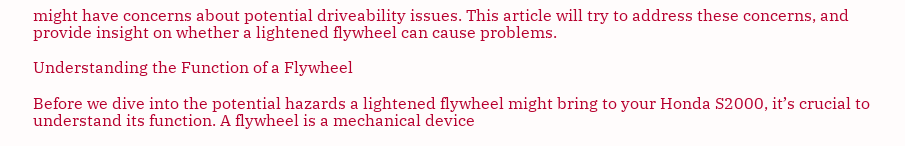might have concerns about potential driveability issues. This article will try to address these concerns, and provide insight on whether a lightened flywheel can cause problems.

Understanding the Function of a Flywheel

Before we dive into the potential hazards a lightened flywheel might bring to your Honda S2000, it’s crucial to understand its function. A flywheel is a mechanical device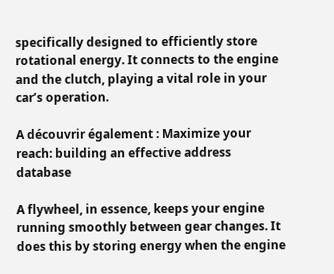specifically designed to efficiently store rotational energy. It connects to the engine and the clutch, playing a vital role in your car’s operation.

A découvrir également : Maximize your reach: building an effective address database

A flywheel, in essence, keeps your engine running smoothly between gear changes. It does this by storing energy when the engine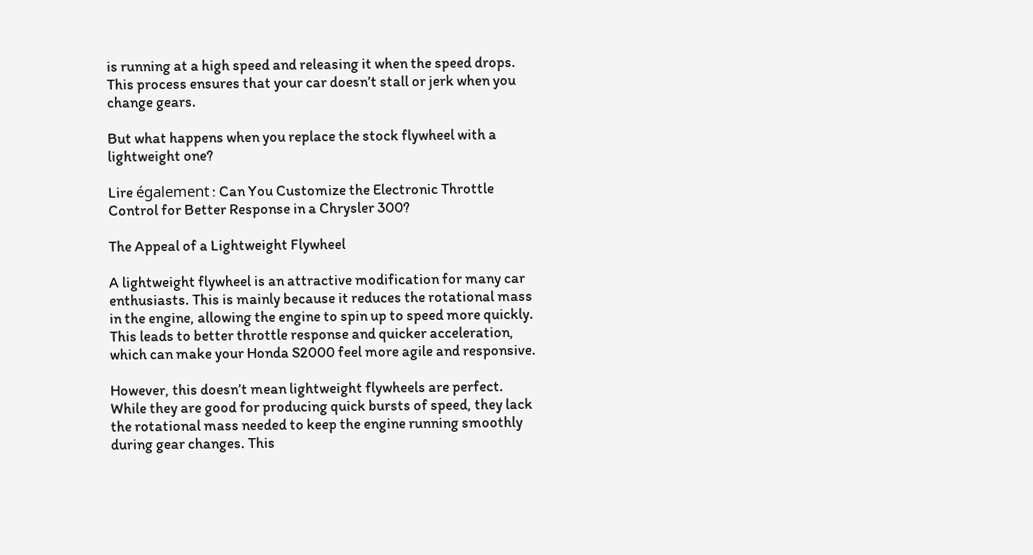is running at a high speed and releasing it when the speed drops. This process ensures that your car doesn’t stall or jerk when you change gears.

But what happens when you replace the stock flywheel with a lightweight one?

Lire également : Can You Customize the Electronic Throttle Control for Better Response in a Chrysler 300?

The Appeal of a Lightweight Flywheel

A lightweight flywheel is an attractive modification for many car enthusiasts. This is mainly because it reduces the rotational mass in the engine, allowing the engine to spin up to speed more quickly. This leads to better throttle response and quicker acceleration, which can make your Honda S2000 feel more agile and responsive.

However, this doesn’t mean lightweight flywheels are perfect. While they are good for producing quick bursts of speed, they lack the rotational mass needed to keep the engine running smoothly during gear changes. This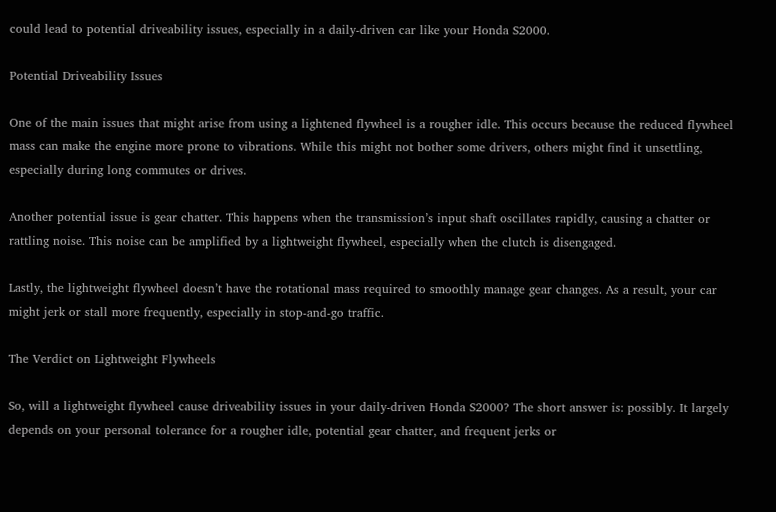could lead to potential driveability issues, especially in a daily-driven car like your Honda S2000.

Potential Driveability Issues

One of the main issues that might arise from using a lightened flywheel is a rougher idle. This occurs because the reduced flywheel mass can make the engine more prone to vibrations. While this might not bother some drivers, others might find it unsettling, especially during long commutes or drives.

Another potential issue is gear chatter. This happens when the transmission’s input shaft oscillates rapidly, causing a chatter or rattling noise. This noise can be amplified by a lightweight flywheel, especially when the clutch is disengaged.

Lastly, the lightweight flywheel doesn’t have the rotational mass required to smoothly manage gear changes. As a result, your car might jerk or stall more frequently, especially in stop-and-go traffic.

The Verdict on Lightweight Flywheels

So, will a lightweight flywheel cause driveability issues in your daily-driven Honda S2000? The short answer is: possibly. It largely depends on your personal tolerance for a rougher idle, potential gear chatter, and frequent jerks or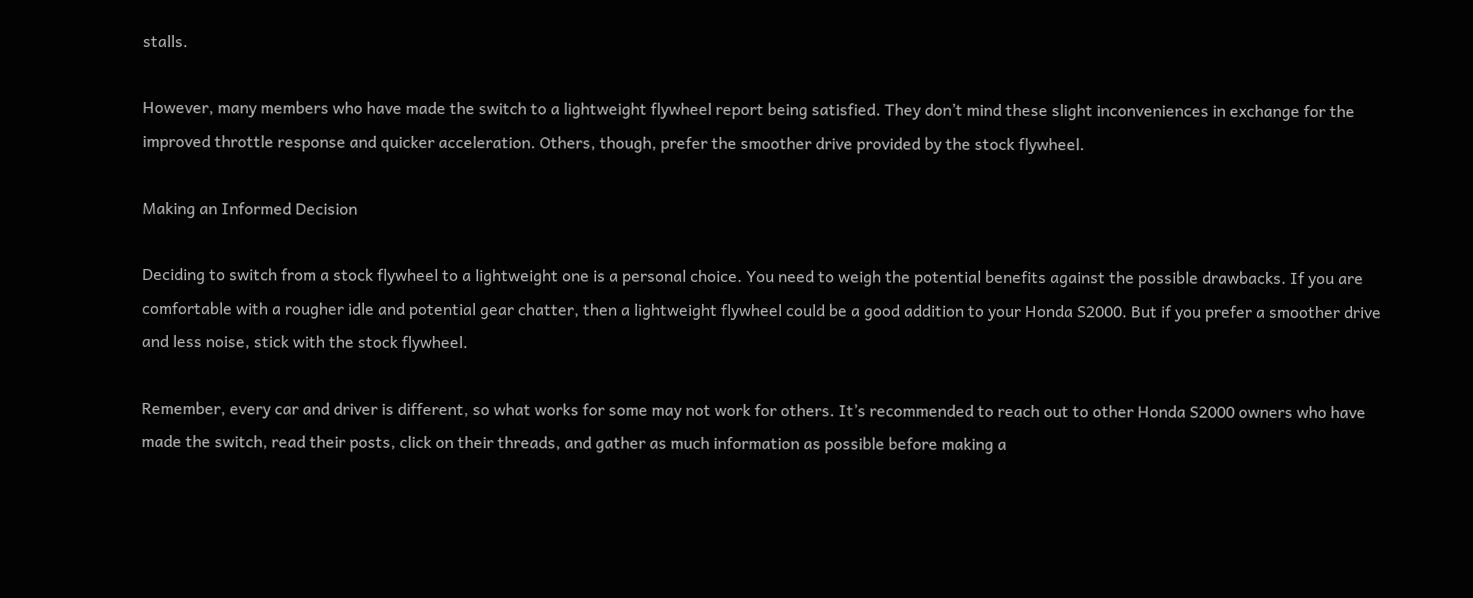stalls.

However, many members who have made the switch to a lightweight flywheel report being satisfied. They don’t mind these slight inconveniences in exchange for the improved throttle response and quicker acceleration. Others, though, prefer the smoother drive provided by the stock flywheel.

Making an Informed Decision

Deciding to switch from a stock flywheel to a lightweight one is a personal choice. You need to weigh the potential benefits against the possible drawbacks. If you are comfortable with a rougher idle and potential gear chatter, then a lightweight flywheel could be a good addition to your Honda S2000. But if you prefer a smoother drive and less noise, stick with the stock flywheel.

Remember, every car and driver is different, so what works for some may not work for others. It’s recommended to reach out to other Honda S2000 owners who have made the switch, read their posts, click on their threads, and gather as much information as possible before making a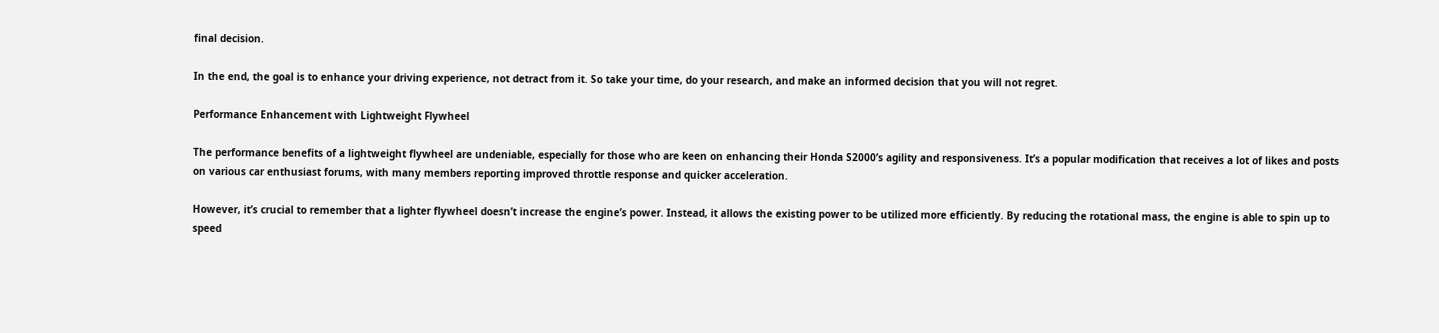final decision.

In the end, the goal is to enhance your driving experience, not detract from it. So take your time, do your research, and make an informed decision that you will not regret.

Performance Enhancement with Lightweight Flywheel

The performance benefits of a lightweight flywheel are undeniable, especially for those who are keen on enhancing their Honda S2000’s agility and responsiveness. It’s a popular modification that receives a lot of likes and posts on various car enthusiast forums, with many members reporting improved throttle response and quicker acceleration.

However, it’s crucial to remember that a lighter flywheel doesn’t increase the engine’s power. Instead, it allows the existing power to be utilized more efficiently. By reducing the rotational mass, the engine is able to spin up to speed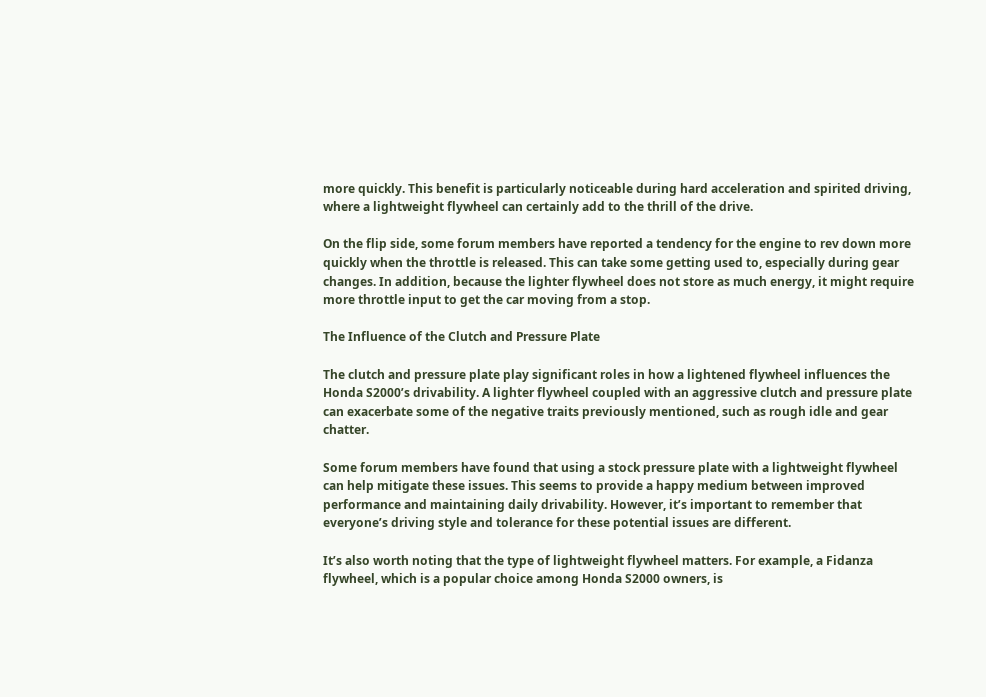more quickly. This benefit is particularly noticeable during hard acceleration and spirited driving, where a lightweight flywheel can certainly add to the thrill of the drive.

On the flip side, some forum members have reported a tendency for the engine to rev down more quickly when the throttle is released. This can take some getting used to, especially during gear changes. In addition, because the lighter flywheel does not store as much energy, it might require more throttle input to get the car moving from a stop.

The Influence of the Clutch and Pressure Plate

The clutch and pressure plate play significant roles in how a lightened flywheel influences the Honda S2000’s drivability. A lighter flywheel coupled with an aggressive clutch and pressure plate can exacerbate some of the negative traits previously mentioned, such as rough idle and gear chatter.

Some forum members have found that using a stock pressure plate with a lightweight flywheel can help mitigate these issues. This seems to provide a happy medium between improved performance and maintaining daily drivability. However, it’s important to remember that everyone’s driving style and tolerance for these potential issues are different.

It’s also worth noting that the type of lightweight flywheel matters. For example, a Fidanza flywheel, which is a popular choice among Honda S2000 owners, is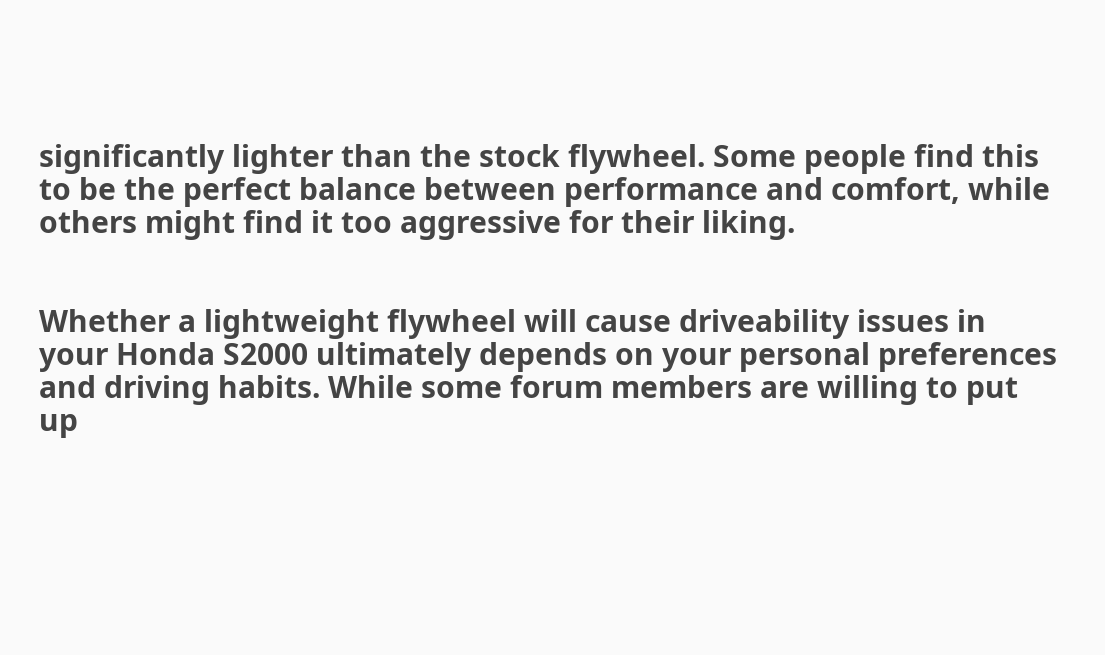significantly lighter than the stock flywheel. Some people find this to be the perfect balance between performance and comfort, while others might find it too aggressive for their liking.


Whether a lightweight flywheel will cause driveability issues in your Honda S2000 ultimately depends on your personal preferences and driving habits. While some forum members are willing to put up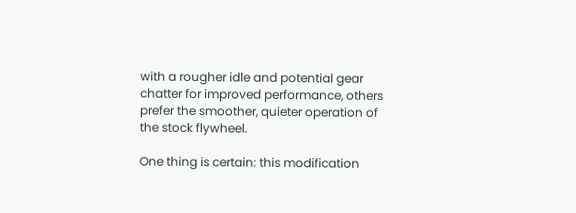with a rougher idle and potential gear chatter for improved performance, others prefer the smoother, quieter operation of the stock flywheel.

One thing is certain: this modification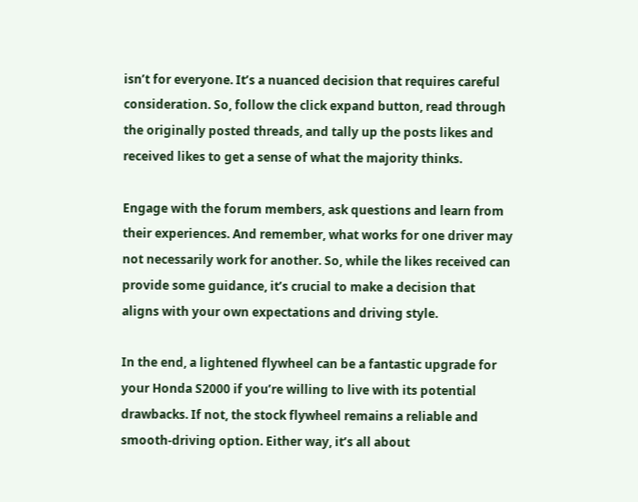isn’t for everyone. It’s a nuanced decision that requires careful consideration. So, follow the click expand button, read through the originally posted threads, and tally up the posts likes and received likes to get a sense of what the majority thinks.

Engage with the forum members, ask questions and learn from their experiences. And remember, what works for one driver may not necessarily work for another. So, while the likes received can provide some guidance, it’s crucial to make a decision that aligns with your own expectations and driving style.

In the end, a lightened flywheel can be a fantastic upgrade for your Honda S2000 if you’re willing to live with its potential drawbacks. If not, the stock flywheel remains a reliable and smooth-driving option. Either way, it’s all about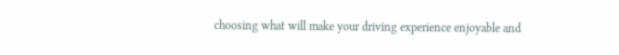choosing what will make your driving experience enjoyable and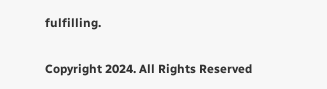fulfilling.

Copyright 2024. All Rights Reserved